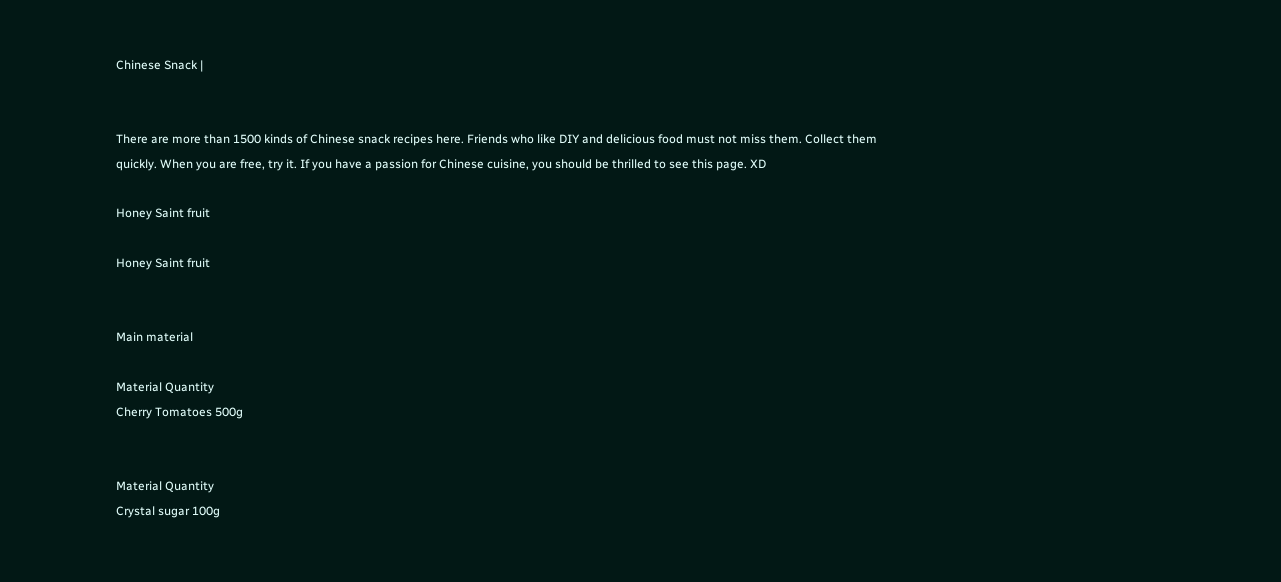Chinese Snack |


There are more than 1500 kinds of Chinese snack recipes here. Friends who like DIY and delicious food must not miss them. Collect them quickly. When you are free, try it. If you have a passion for Chinese cuisine, you should be thrilled to see this page. XD

Honey Saint fruit

Honey Saint fruit


Main material

Material Quantity
Cherry Tomatoes 500g


Material Quantity
Crystal sugar 100g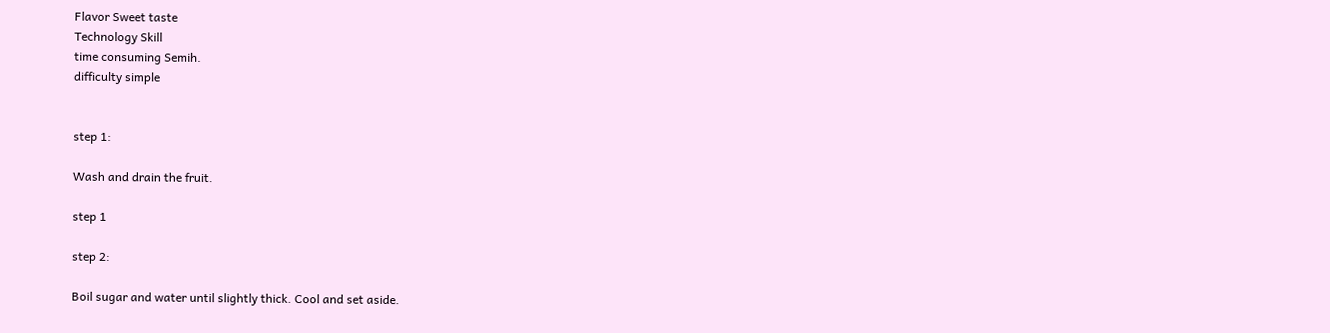Flavor Sweet taste
Technology Skill
time consuming Semih.
difficulty simple


step 1:

Wash and drain the fruit.

step 1

step 2:

Boil sugar and water until slightly thick. Cool and set aside.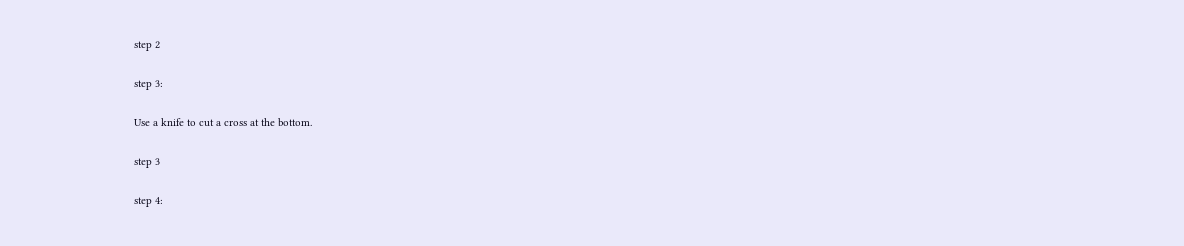step 2

step 3:

Use a knife to cut a cross at the bottom.

step 3

step 4: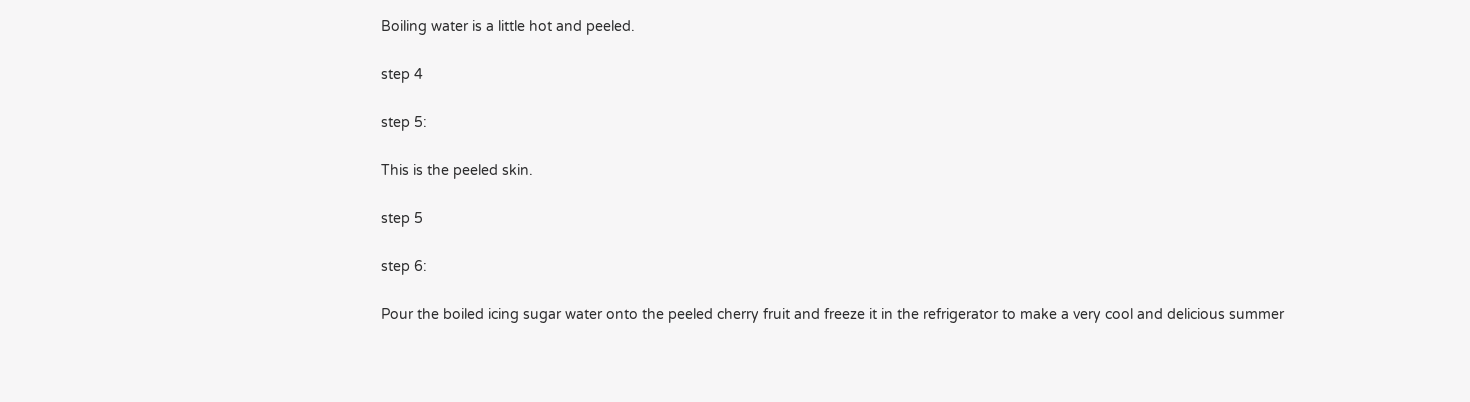Boiling water is a little hot and peeled.

step 4

step 5:

This is the peeled skin.

step 5

step 6:

Pour the boiled icing sugar water onto the peeled cherry fruit and freeze it in the refrigerator to make a very cool and delicious summer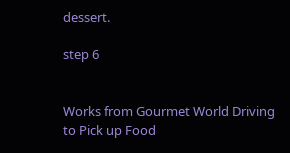dessert.

step 6


Works from Gourmet World Driving to Pick up Food